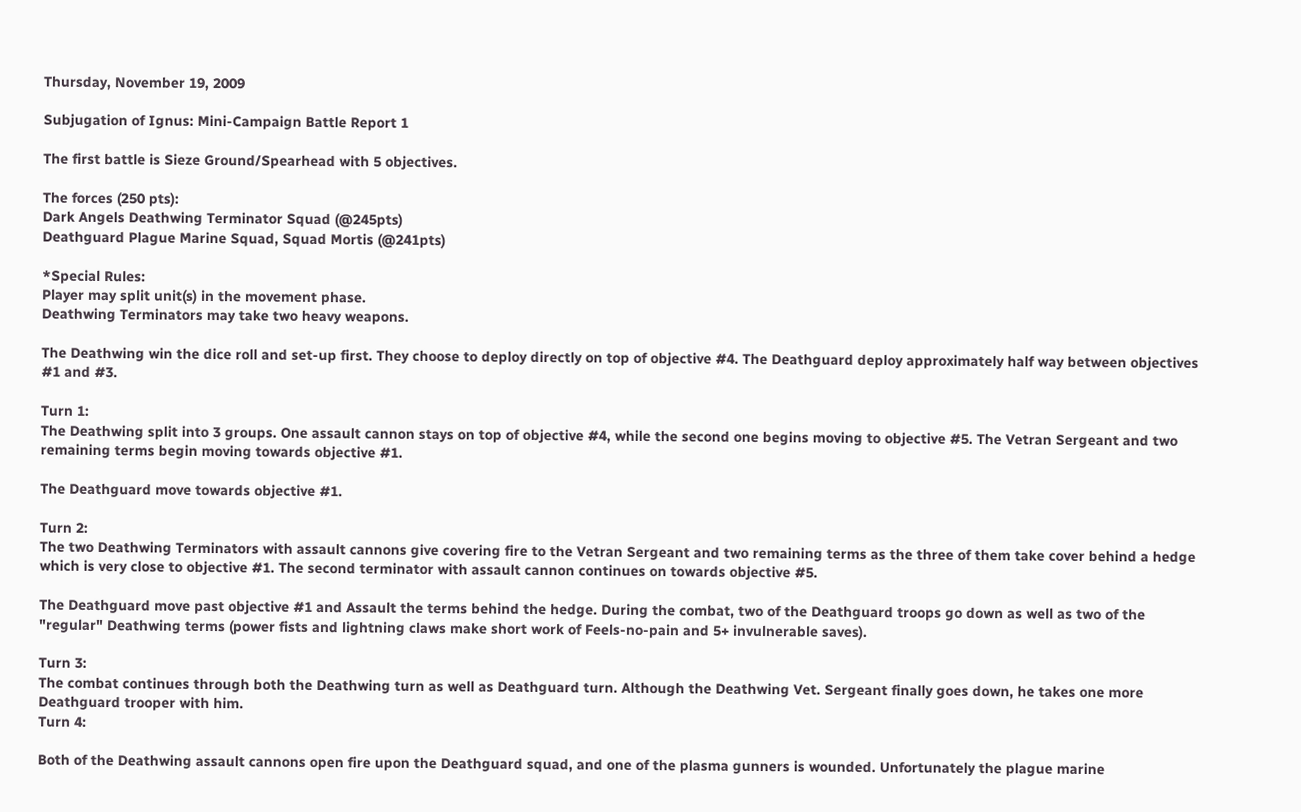Thursday, November 19, 2009

Subjugation of Ignus: Mini-Campaign Battle Report 1

The first battle is Sieze Ground/Spearhead with 5 objectives.

The forces (250 pts):
Dark Angels Deathwing Terminator Squad (@245pts)
Deathguard Plague Marine Squad, Squad Mortis (@241pts)

*Special Rules:
Player may split unit(s) in the movement phase.
Deathwing Terminators may take two heavy weapons.

The Deathwing win the dice roll and set-up first. They choose to deploy directly on top of objective #4. The Deathguard deploy approximately half way between objectives #1 and #3.

Turn 1:
The Deathwing split into 3 groups. One assault cannon stays on top of objective #4, while the second one begins moving to objective #5. The Vetran Sergeant and two remaining terms begin moving towards objective #1.

The Deathguard move towards objective #1.

Turn 2:
The two Deathwing Terminators with assault cannons give covering fire to the Vetran Sergeant and two remaining terms as the three of them take cover behind a hedge which is very close to objective #1. The second terminator with assault cannon continues on towards objective #5.

The Deathguard move past objective #1 and Assault the terms behind the hedge. During the combat, two of the Deathguard troops go down as well as two of the "regular" Deathwing terms (power fists and lightning claws make short work of Feels-no-pain and 5+ invulnerable saves).

Turn 3:
The combat continues through both the Deathwing turn as well as Deathguard turn. Although the Deathwing Vet. Sergeant finally goes down, he takes one more Deathguard trooper with him.
Turn 4:

Both of the Deathwing assault cannons open fire upon the Deathguard squad, and one of the plasma gunners is wounded. Unfortunately the plague marine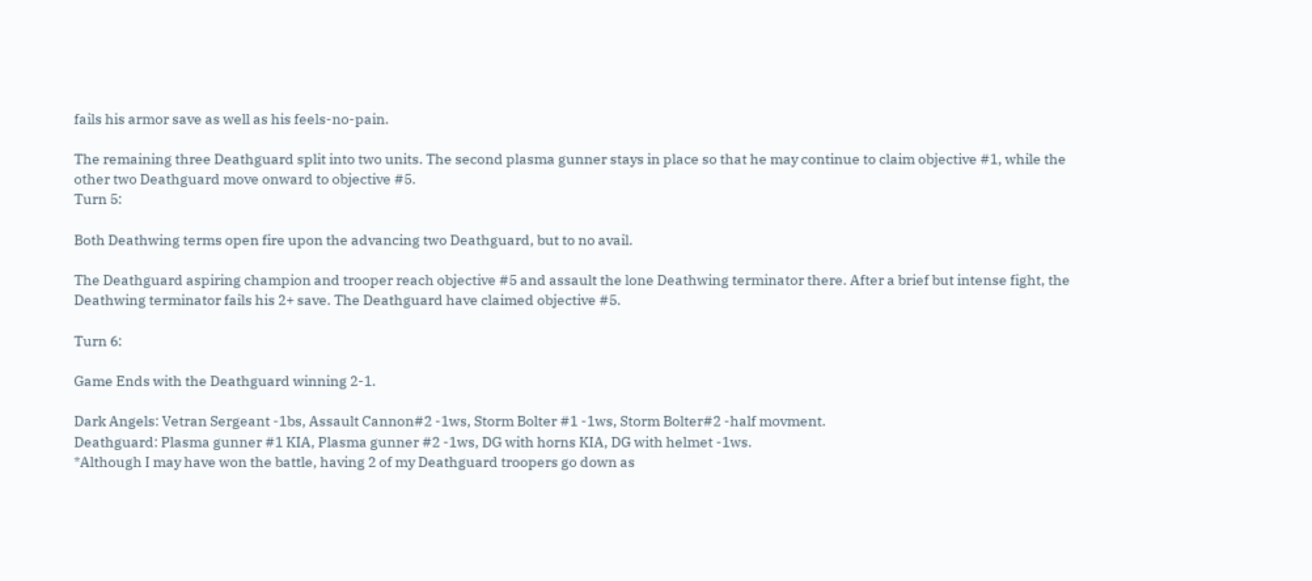fails his armor save as well as his feels-no-pain.

The remaining three Deathguard split into two units. The second plasma gunner stays in place so that he may continue to claim objective #1, while the other two Deathguard move onward to objective #5.
Turn 5:

Both Deathwing terms open fire upon the advancing two Deathguard, but to no avail.

The Deathguard aspiring champion and trooper reach objective #5 and assault the lone Deathwing terminator there. After a brief but intense fight, the Deathwing terminator fails his 2+ save. The Deathguard have claimed objective #5.

Turn 6:

Game Ends with the Deathguard winning 2-1.

Dark Angels: Vetran Sergeant -1bs, Assault Cannon#2 -1ws, Storm Bolter #1 -1ws, Storm Bolter#2 -half movment.
Deathguard: Plasma gunner #1 KIA, Plasma gunner #2 -1ws, DG with horns KIA, DG with helmet -1ws.
*Although I may have won the battle, having 2 of my Deathguard troopers go down as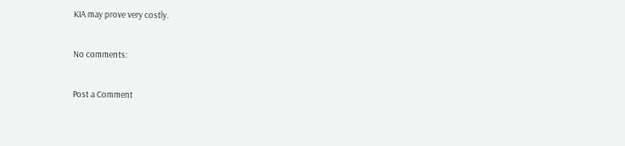KIA may prove very costly.

No comments:

Post a Comment